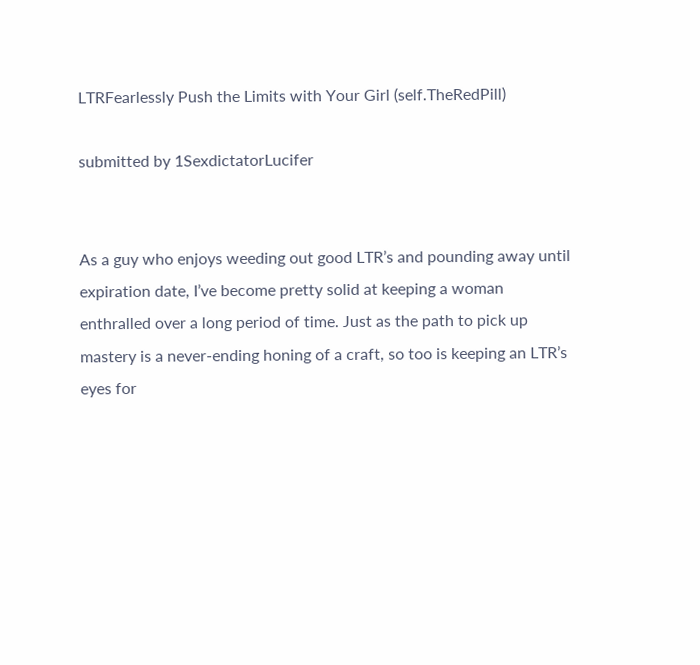LTRFearlessly Push the Limits with Your Girl (self.TheRedPill)

submitted by 1SexdictatorLucifer


As a guy who enjoys weeding out good LTR’s and pounding away until expiration date, I’ve become pretty solid at keeping a woman enthralled over a long period of time. Just as the path to pick up mastery is a never-ending honing of a craft, so too is keeping an LTR’s eyes for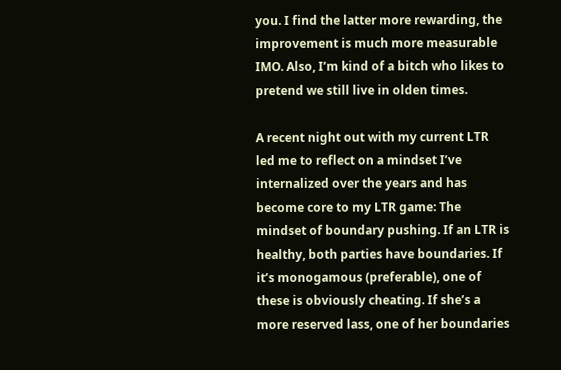you. I find the latter more rewarding, the improvement is much more measurable IMO. Also, I’m kind of a bitch who likes to pretend we still live in olden times.

A recent night out with my current LTR led me to reflect on a mindset I’ve internalized over the years and has become core to my LTR game: The mindset of boundary pushing. If an LTR is healthy, both parties have boundaries. If it’s monogamous (preferable), one of these is obviously cheating. If she’s a more reserved lass, one of her boundaries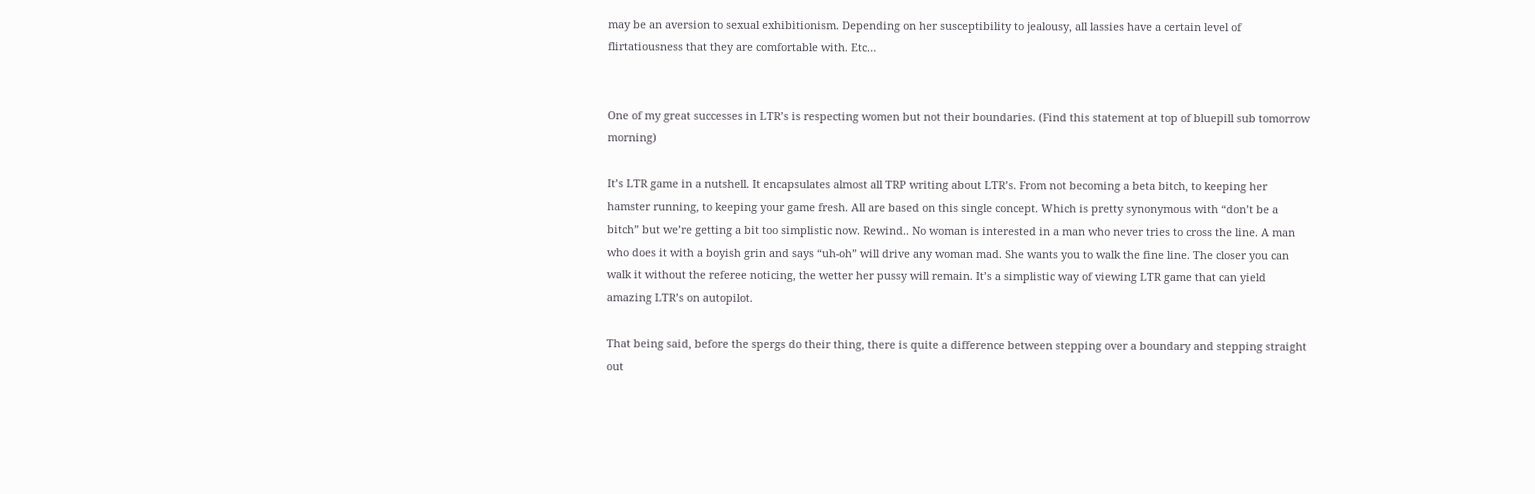may be an aversion to sexual exhibitionism. Depending on her susceptibility to jealousy, all lassies have a certain level of flirtatiousness that they are comfortable with. Etc…


One of my great successes in LTR’s is respecting women but not their boundaries. (Find this statement at top of bluepill sub tomorrow morning)

It’s LTR game in a nutshell. It encapsulates almost all TRP writing about LTR’s. From not becoming a beta bitch, to keeping her hamster running, to keeping your game fresh. All are based on this single concept. Which is pretty synonymous with “don’t be a bitch” but we’re getting a bit too simplistic now. Rewind.. No woman is interested in a man who never tries to cross the line. A man who does it with a boyish grin and says “uh-oh” will drive any woman mad. She wants you to walk the fine line. The closer you can walk it without the referee noticing, the wetter her pussy will remain. It’s a simplistic way of viewing LTR game that can yield amazing LTR’s on autopilot.

That being said, before the spergs do their thing, there is quite a difference between stepping over a boundary and stepping straight out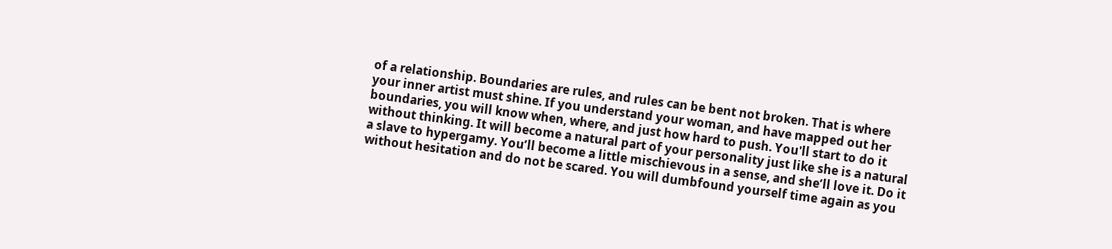of a relationship. Boundaries are rules, and rules can be bent not broken. That is where your inner artist must shine. If you understand your woman, and have mapped out her boundaries, you will know when, where, and just how hard to push. You'll start to do it without thinking. It will become a natural part of your personality just like she is a natural a slave to hypergamy. You’ll become a little mischievous in a sense, and she’ll love it. Do it without hesitation and do not be scared. You will dumbfound yourself time again as you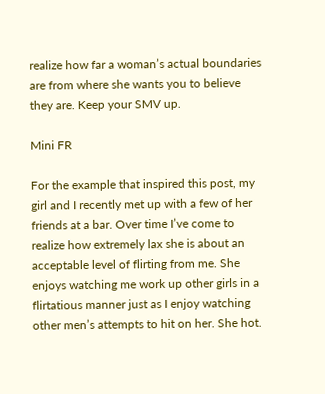realize how far a woman’s actual boundaries are from where she wants you to believe they are. Keep your SMV up.

Mini FR

For the example that inspired this post, my girl and I recently met up with a few of her friends at a bar. Over time I’ve come to realize how extremely lax she is about an acceptable level of flirting from me. She enjoys watching me work up other girls in a flirtatious manner just as I enjoy watching other men’s attempts to hit on her. She hot.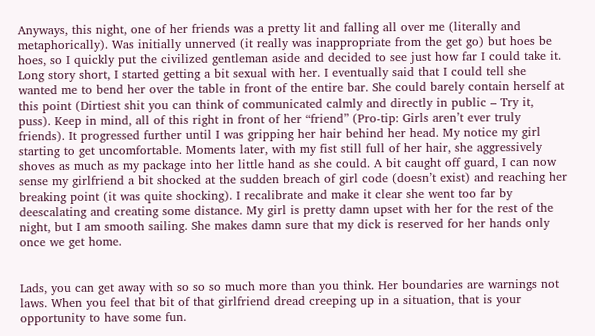Anyways, this night, one of her friends was a pretty lit and falling all over me (literally and metaphorically). Was initially unnerved (it really was inappropriate from the get go) but hoes be hoes, so I quickly put the civilized gentleman aside and decided to see just how far I could take it. Long story short, I started getting a bit sexual with her. I eventually said that I could tell she wanted me to bend her over the table in front of the entire bar. She could barely contain herself at this point (Dirtiest shit you can think of communicated calmly and directly in public – Try it, puss). Keep in mind, all of this right in front of her “friend” (Pro-tip: Girls aren’t ever truly friends). It progressed further until I was gripping her hair behind her head. My notice my girl starting to get uncomfortable. Moments later, with my fist still full of her hair, she aggressively shoves as much as my package into her little hand as she could. A bit caught off guard, I can now sense my girlfriend a bit shocked at the sudden breach of girl code (doesn’t exist) and reaching her breaking point (it was quite shocking). I recalibrate and make it clear she went too far by deescalating and creating some distance. My girl is pretty damn upset with her for the rest of the night, but I am smooth sailing. She makes damn sure that my dick is reserved for her hands only once we get home.


Lads, you can get away with so so so much more than you think. Her boundaries are warnings not laws. When you feel that bit of that girlfriend dread creeping up in a situation, that is your opportunity to have some fun.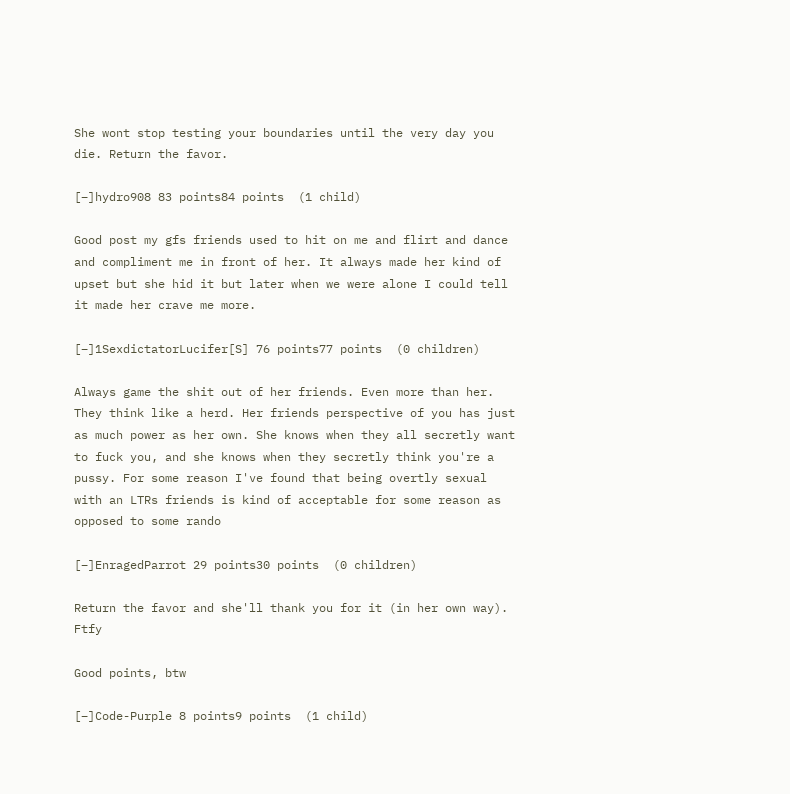She wont stop testing your boundaries until the very day you die. Return the favor.

[–]hydro908 83 points84 points  (1 child)

Good post my gfs friends used to hit on me and flirt and dance and compliment me in front of her. It always made her kind of upset but she hid it but later when we were alone I could tell it made her crave me more.

[–]1SexdictatorLucifer[S] 76 points77 points  (0 children)

Always game the shit out of her friends. Even more than her. They think like a herd. Her friends perspective of you has just as much power as her own. She knows when they all secretly want to fuck you, and she knows when they secretly think you're a pussy. For some reason I've found that being overtly sexual with an LTRs friends is kind of acceptable for some reason as opposed to some rando

[–]EnragedParrot 29 points30 points  (0 children)

Return the favor and she'll thank you for it (in her own way). Ftfy

Good points, btw

[–]Code-Purple 8 points9 points  (1 child)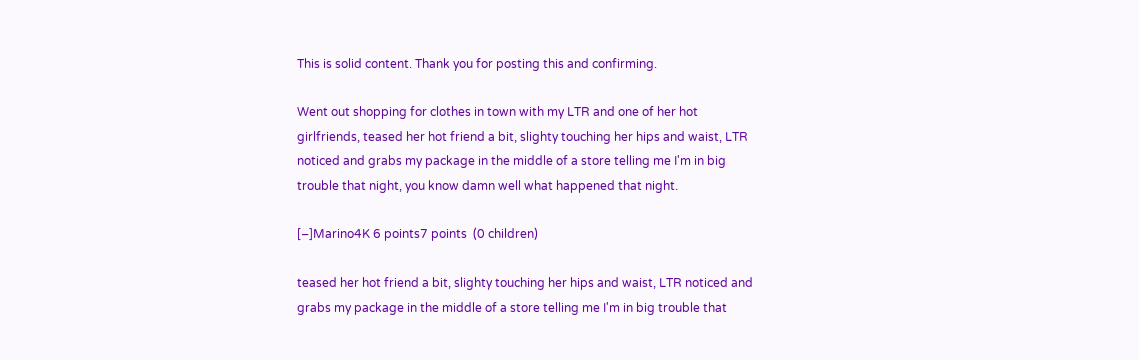This is solid content. Thank you for posting this and confirming.

Went out shopping for clothes in town with my LTR and one of her hot girlfriends, teased her hot friend a bit, slighty touching her hips and waist, LTR noticed and grabs my package in the middle of a store telling me I'm in big trouble that night, you know damn well what happened that night.

[–]Marino4K 6 points7 points  (0 children)

teased her hot friend a bit, slighty touching her hips and waist, LTR noticed and grabs my package in the middle of a store telling me I'm in big trouble that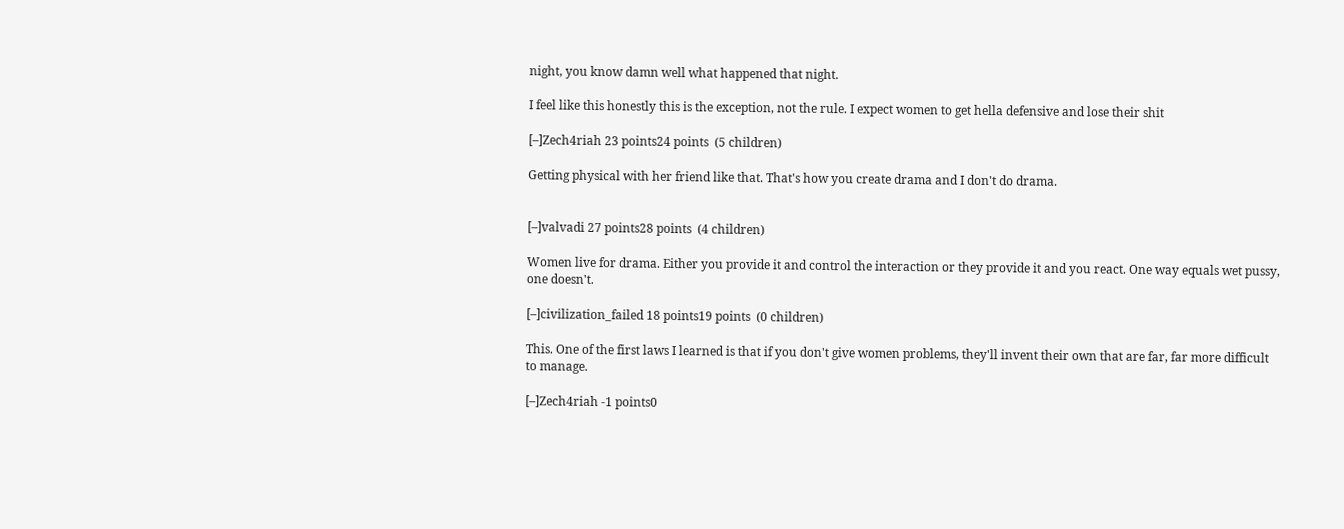night, you know damn well what happened that night.

I feel like this honestly this is the exception, not the rule. I expect women to get hella defensive and lose their shit

[–]Zech4riah 23 points24 points  (5 children)

Getting physical with her friend like that. That's how you create drama and I don't do drama.


[–]valvadi 27 points28 points  (4 children)

Women live for drama. Either you provide it and control the interaction or they provide it and you react. One way equals wet pussy, one doesn't.

[–]civilization_failed 18 points19 points  (0 children)

This. One of the first laws I learned is that if you don't give women problems, they'll invent their own that are far, far more difficult to manage.

[–]Zech4riah -1 points0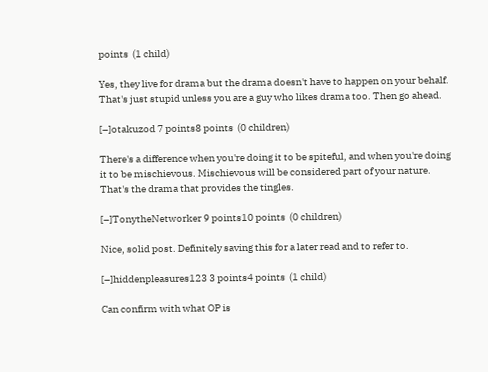points  (1 child)

Yes, they live for drama but the drama doesn't have to happen on your behalf. That's just stupid unless you are a guy who likes drama too. Then go ahead.

[–]otakuzod 7 points8 points  (0 children)

There's a difference when you're doing it to be spiteful, and when you're doing it to be mischievous. Mischievous will be considered part of your nature. That's the drama that provides the tingles.

[–]TonytheNetworker 9 points10 points  (0 children)

Nice, solid post. Definitely saving this for a later read and to refer to.

[–]hiddenpleasures123 3 points4 points  (1 child)

Can confirm with what OP is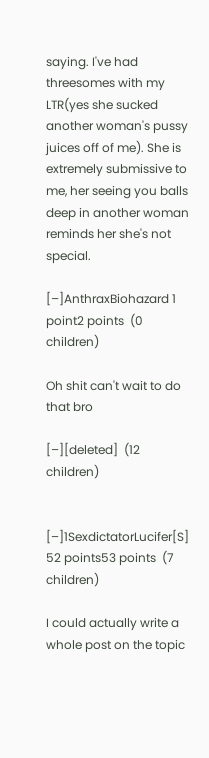saying. I've had threesomes with my LTR(yes she sucked another woman's pussy juices off of me). She is extremely submissive to me, her seeing you balls deep in another woman reminds her she's not special.

[–]AnthraxBiohazard 1 point2 points  (0 children)

Oh shit can't wait to do that bro

[–][deleted]  (12 children)


[–]1SexdictatorLucifer[S] 52 points53 points  (7 children)

I could actually write a whole post on the topic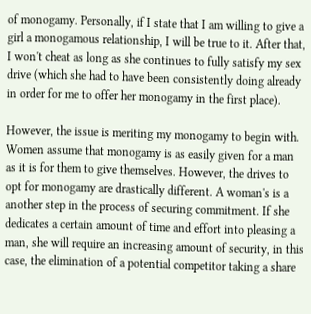of monogamy. Personally, if I state that I am willing to give a girl a monogamous relationship, I will be true to it. After that, I won't cheat as long as she continues to fully satisfy my sex drive (which she had to have been consistently doing already in order for me to offer her monogamy in the first place).

However, the issue is meriting my monogamy to begin with. Women assume that monogamy is as easily given for a man as it is for them to give themselves. However, the drives to opt for monogamy are drastically different. A woman's is a another step in the process of securing commitment. If she dedicates a certain amount of time and effort into pleasing a man, she will require an increasing amount of security, in this case, the elimination of a potential competitor taking a share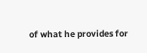of what he provides for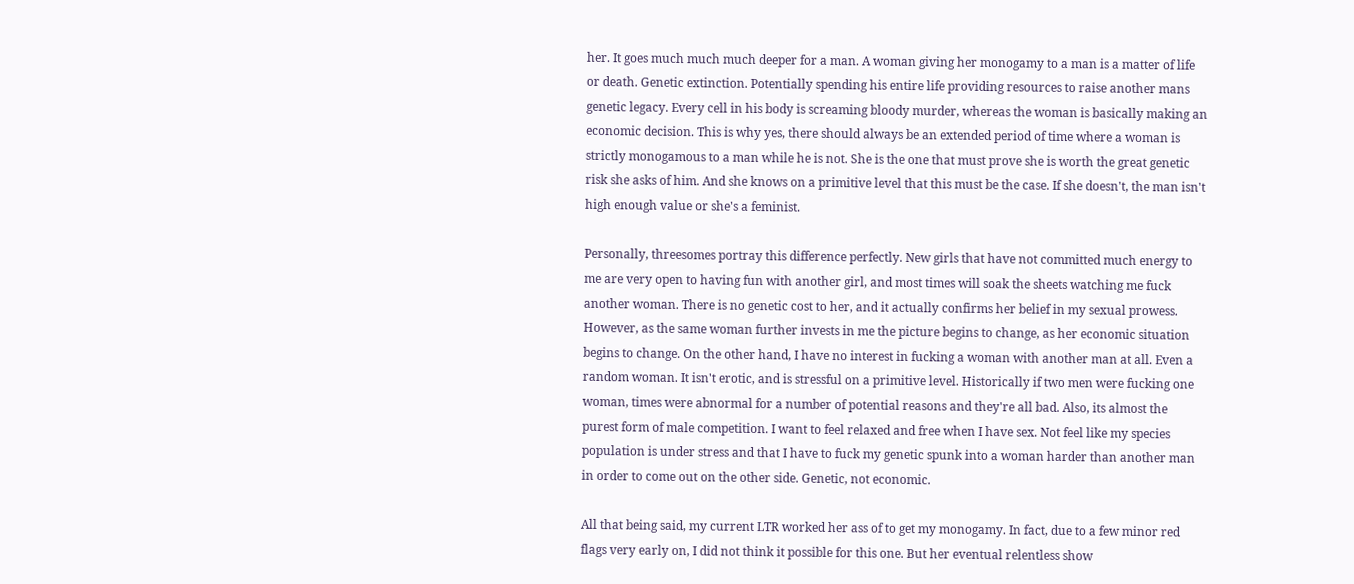her. It goes much much much deeper for a man. A woman giving her monogamy to a man is a matter of life or death. Genetic extinction. Potentially spending his entire life providing resources to raise another mans genetic legacy. Every cell in his body is screaming bloody murder, whereas the woman is basically making an economic decision. This is why yes, there should always be an extended period of time where a woman is strictly monogamous to a man while he is not. She is the one that must prove she is worth the great genetic risk she asks of him. And she knows on a primitive level that this must be the case. If she doesn't, the man isn't high enough value or she's a feminist.

Personally, threesomes portray this difference perfectly. New girls that have not committed much energy to me are very open to having fun with another girl, and most times will soak the sheets watching me fuck another woman. There is no genetic cost to her, and it actually confirms her belief in my sexual prowess. However, as the same woman further invests in me the picture begins to change, as her economic situation begins to change. On the other hand, I have no interest in fucking a woman with another man at all. Even a random woman. It isn't erotic, and is stressful on a primitive level. Historically if two men were fucking one woman, times were abnormal for a number of potential reasons and they're all bad. Also, its almost the purest form of male competition. I want to feel relaxed and free when I have sex. Not feel like my species population is under stress and that I have to fuck my genetic spunk into a woman harder than another man in order to come out on the other side. Genetic, not economic.

All that being said, my current LTR worked her ass of to get my monogamy. In fact, due to a few minor red flags very early on, I did not think it possible for this one. But her eventual relentless show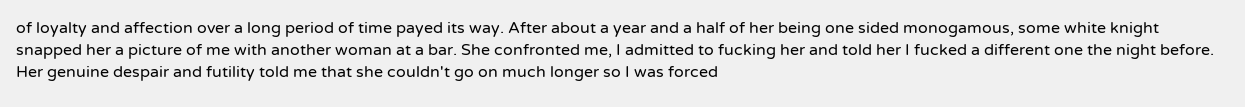of loyalty and affection over a long period of time payed its way. After about a year and a half of her being one sided monogamous, some white knight snapped her a picture of me with another woman at a bar. She confronted me, I admitted to fucking her and told her I fucked a different one the night before. Her genuine despair and futility told me that she couldn't go on much longer so I was forced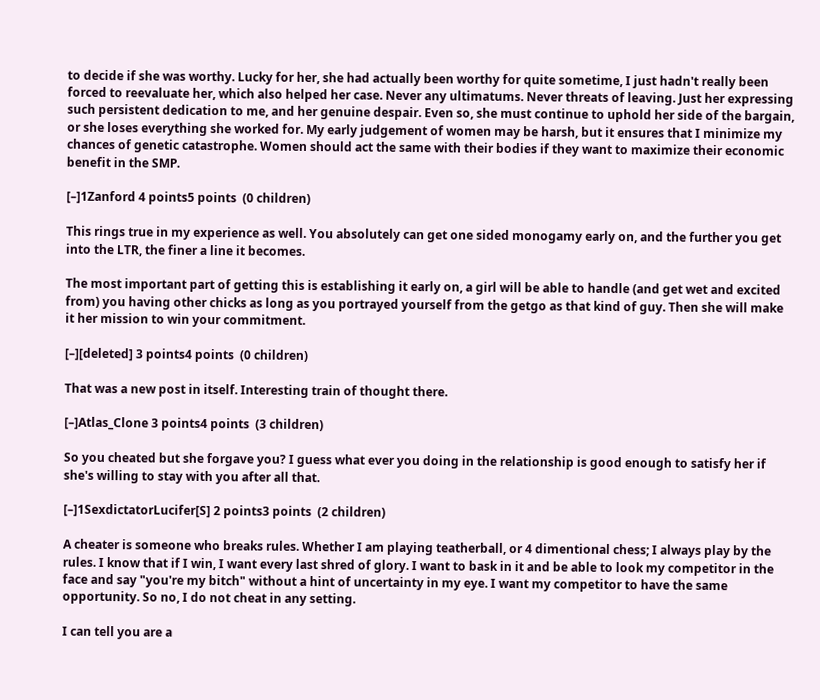to decide if she was worthy. Lucky for her, she had actually been worthy for quite sometime, I just hadn't really been forced to reevaluate her, which also helped her case. Never any ultimatums. Never threats of leaving. Just her expressing such persistent dedication to me, and her genuine despair. Even so, she must continue to uphold her side of the bargain, or she loses everything she worked for. My early judgement of women may be harsh, but it ensures that I minimize my chances of genetic catastrophe. Women should act the same with their bodies if they want to maximize their economic benefit in the SMP.

[–]1Zanford 4 points5 points  (0 children)

This rings true in my experience as well. You absolutely can get one sided monogamy early on, and the further you get into the LTR, the finer a line it becomes.

The most important part of getting this is establishing it early on, a girl will be able to handle (and get wet and excited from) you having other chicks as long as you portrayed yourself from the getgo as that kind of guy. Then she will make it her mission to win your commitment.

[–][deleted] 3 points4 points  (0 children)

That was a new post in itself. Interesting train of thought there.

[–]Atlas_Clone 3 points4 points  (3 children)

So you cheated but she forgave you? I guess what ever you doing in the relationship is good enough to satisfy her if she's willing to stay with you after all that.

[–]1SexdictatorLucifer[S] 2 points3 points  (2 children)

A cheater is someone who breaks rules. Whether I am playing teatherball, or 4 dimentional chess; I always play by the rules. I know that if I win, I want every last shred of glory. I want to bask in it and be able to look my competitor in the face and say "you're my bitch" without a hint of uncertainty in my eye. I want my competitor to have the same opportunity. So no, I do not cheat in any setting.

I can tell you are a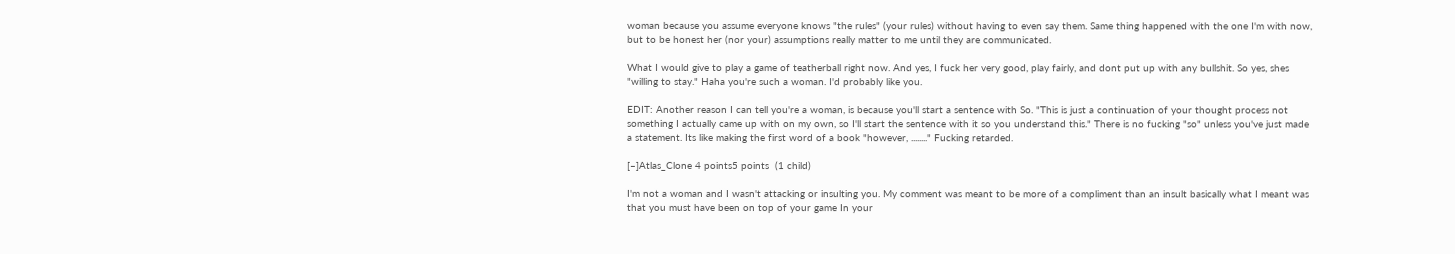woman because you assume everyone knows "the rules" (your rules) without having to even say them. Same thing happened with the one I'm with now, but to be honest her (nor your) assumptions really matter to me until they are communicated.

What I would give to play a game of teatherball right now. And yes, I fuck her very good, play fairly, and dont put up with any bullshit. So yes, shes "willing to stay." Haha you're such a woman. I'd probably like you.

EDIT: Another reason I can tell you're a woman, is because you'll start a sentence with So. "This is just a continuation of your thought process not something I actually came up with on my own, so I'll start the sentence with it so you understand this." There is no fucking "so" unless you've just made a statement. Its like making the first word of a book "however, ........" Fucking retarded.

[–]Atlas_Clone 4 points5 points  (1 child)

I'm not a woman and I wasn't attacking or insulting you. My comment was meant to be more of a compliment than an insult basically what I meant was that you must have been on top of your game In your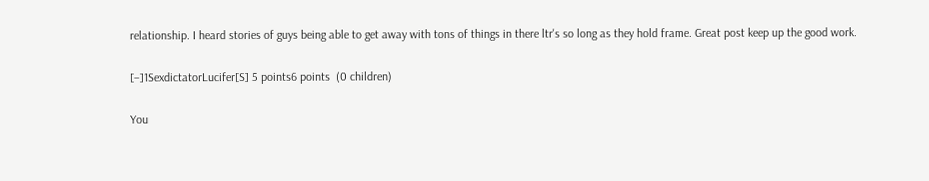relationship. I heard stories of guys being able to get away with tons of things in there ltr's so long as they hold frame. Great post keep up the good work.

[–]1SexdictatorLucifer[S] 5 points6 points  (0 children)

You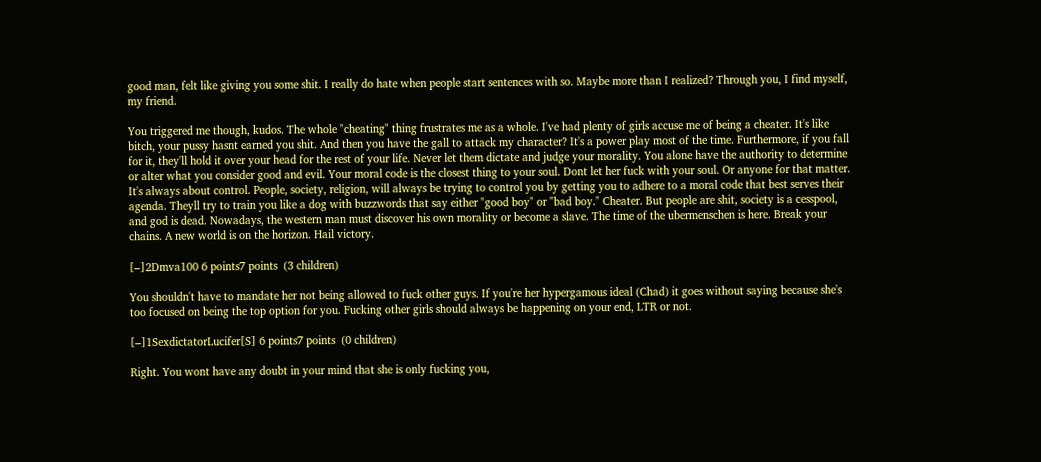good man, felt like giving you some shit. I really do hate when people start sentences with so. Maybe more than I realized? Through you, I find myself, my friend.

You triggered me though, kudos. The whole "cheating" thing frustrates me as a whole. I've had plenty of girls accuse me of being a cheater. It's like bitch, your pussy hasnt earned you shit. And then you have the gall to attack my character? It's a power play most of the time. Furthermore, if you fall for it, they'll hold it over your head for the rest of your life. Never let them dictate and judge your morality. You alone have the authority to determine or alter what you consider good and evil. Your moral code is the closest thing to your soul. Dont let her fuck with your soul. Or anyone for that matter. It's always about control. People, society, religion, will always be trying to control you by getting you to adhere to a moral code that best serves their agenda. Theyll try to train you like a dog with buzzwords that say either "good boy" or "bad boy." Cheater. But people are shit, society is a cesspool, and god is dead. Nowadays, the western man must discover his own morality or become a slave. The time of the ubermenschen is here. Break your chains. A new world is on the horizon. Hail victory.

[–]2Dmva100 6 points7 points  (3 children)

You shouldn't have to mandate her not being allowed to fuck other guys. If you're her hypergamous ideal (Chad) it goes without saying because she's too focused on being the top option for you. Fucking other girls should always be happening on your end, LTR or not.

[–]1SexdictatorLucifer[S] 6 points7 points  (0 children)

Right. You wont have any doubt in your mind that she is only fucking you,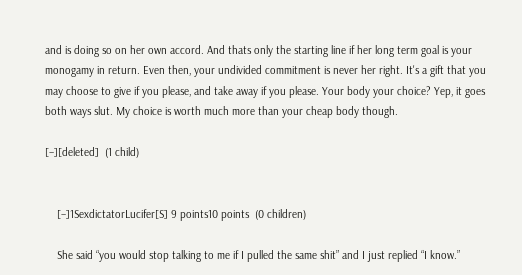and is doing so on her own accord. And thats only the starting line if her long term goal is your monogamy in return. Even then, your undivided commitment is never her right. It's a gift that you may choose to give if you please, and take away if you please. Your body your choice? Yep, it goes both ways slut. My choice is worth much more than your cheap body though.

[–][deleted]  (1 child)


    [–]1SexdictatorLucifer[S] 9 points10 points  (0 children)

    She said “you would stop talking to me if I pulled the same shit” and I just replied “I know.”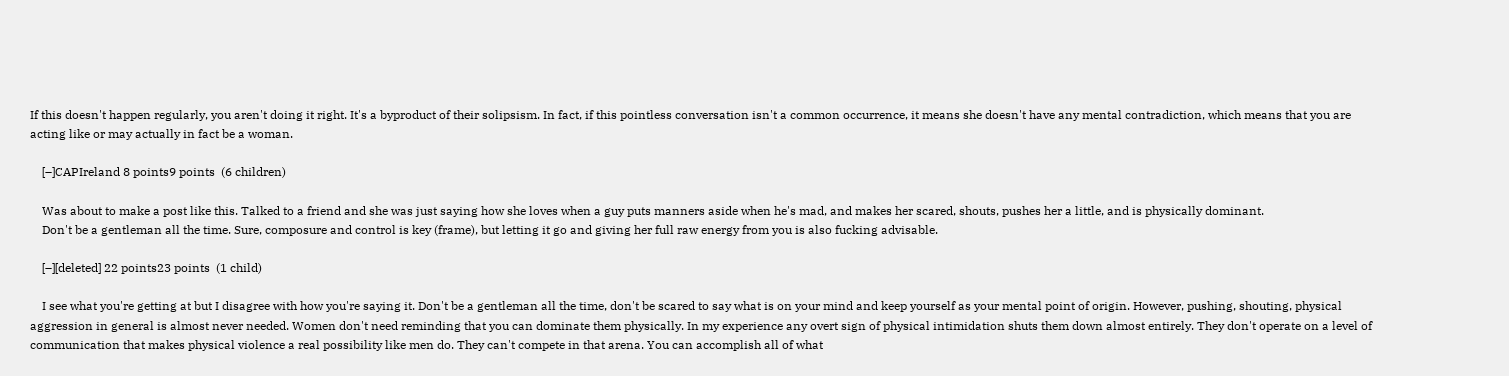If this doesn't happen regularly, you aren't doing it right. It's a byproduct of their solipsism. In fact, if this pointless conversation isn't a common occurrence, it means she doesn't have any mental contradiction, which means that you are acting like or may actually in fact be a woman.

    [–]CAPIreland 8 points9 points  (6 children)

    Was about to make a post like this. Talked to a friend and she was just saying how she loves when a guy puts manners aside when he's mad, and makes her scared, shouts, pushes her a little, and is physically dominant.
    Don't be a gentleman all the time. Sure, composure and control is key (frame), but letting it go and giving her full raw energy from you is also fucking advisable.

    [–][deleted] 22 points23 points  (1 child)

    I see what you're getting at but I disagree with how you're saying it. Don't be a gentleman all the time, don't be scared to say what is on your mind and keep yourself as your mental point of origin. However, pushing, shouting, physical aggression in general is almost never needed. Women don't need reminding that you can dominate them physically. In my experience any overt sign of physical intimidation shuts them down almost entirely. They don't operate on a level of communication that makes physical violence a real possibility like men do. They can't compete in that arena. You can accomplish all of what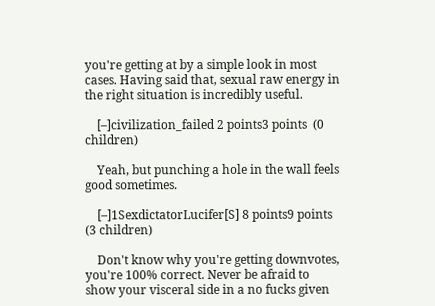you're getting at by a simple look in most cases. Having said that, sexual raw energy in the right situation is incredibly useful.

    [–]civilization_failed 2 points3 points  (0 children)

    Yeah, but punching a hole in the wall feels good sometimes.

    [–]1SexdictatorLucifer[S] 8 points9 points  (3 children)

    Don't know why you're getting downvotes, you're 100% correct. Never be afraid to show your visceral side in a no fucks given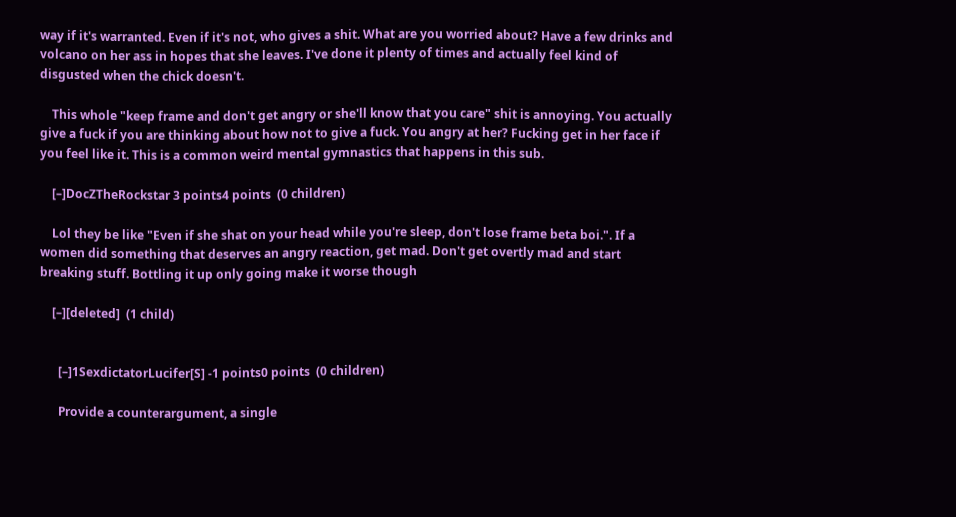way if it's warranted. Even if it's not, who gives a shit. What are you worried about? Have a few drinks and volcano on her ass in hopes that she leaves. I've done it plenty of times and actually feel kind of disgusted when the chick doesn't.

    This whole "keep frame and don't get angry or she'll know that you care" shit is annoying. You actually give a fuck if you are thinking about how not to give a fuck. You angry at her? Fucking get in her face if you feel like it. This is a common weird mental gymnastics that happens in this sub.

    [–]DocZTheRockstar 3 points4 points  (0 children)

    Lol they be like "Even if she shat on your head while you're sleep, don't lose frame beta boi.". If a women did something that deserves an angry reaction, get mad. Don't get overtly mad and start breaking stuff. Bottling it up only going make it worse though

    [–][deleted]  (1 child)


      [–]1SexdictatorLucifer[S] -1 points0 points  (0 children)

      Provide a counterargument, a single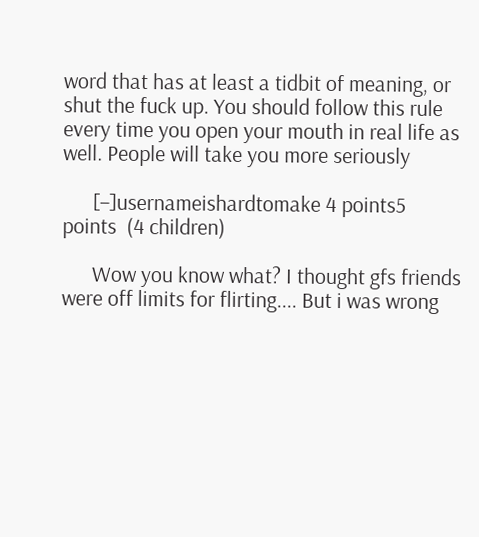word that has at least a tidbit of meaning, or shut the fuck up. You should follow this rule every time you open your mouth in real life as well. People will take you more seriously

      [–]usernameishardtomake 4 points5 points  (4 children)

      Wow you know what? I thought gfs friends were off limits for flirting.... But i was wrong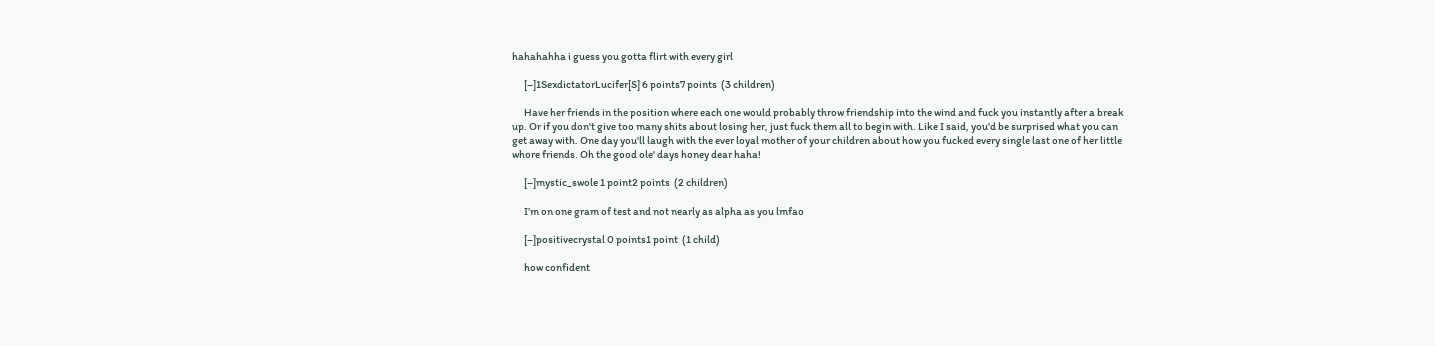hahahahha i guess you gotta flirt with every girl

      [–]1SexdictatorLucifer[S] 6 points7 points  (3 children)

      Have her friends in the position where each one would probably throw friendship into the wind and fuck you instantly after a break up. Or if you don't give too many shits about losing her, just fuck them all to begin with. Like I said, you'd be surprised what you can get away with. One day you'll laugh with the ever loyal mother of your children about how you fucked every single last one of her little whore friends. Oh the good ole' days honey dear haha!

      [–]mystic_swole 1 point2 points  (2 children)

      I’m on one gram of test and not nearly as alpha as you lmfao

      [–]positivecrystal 0 points1 point  (1 child)

      how confident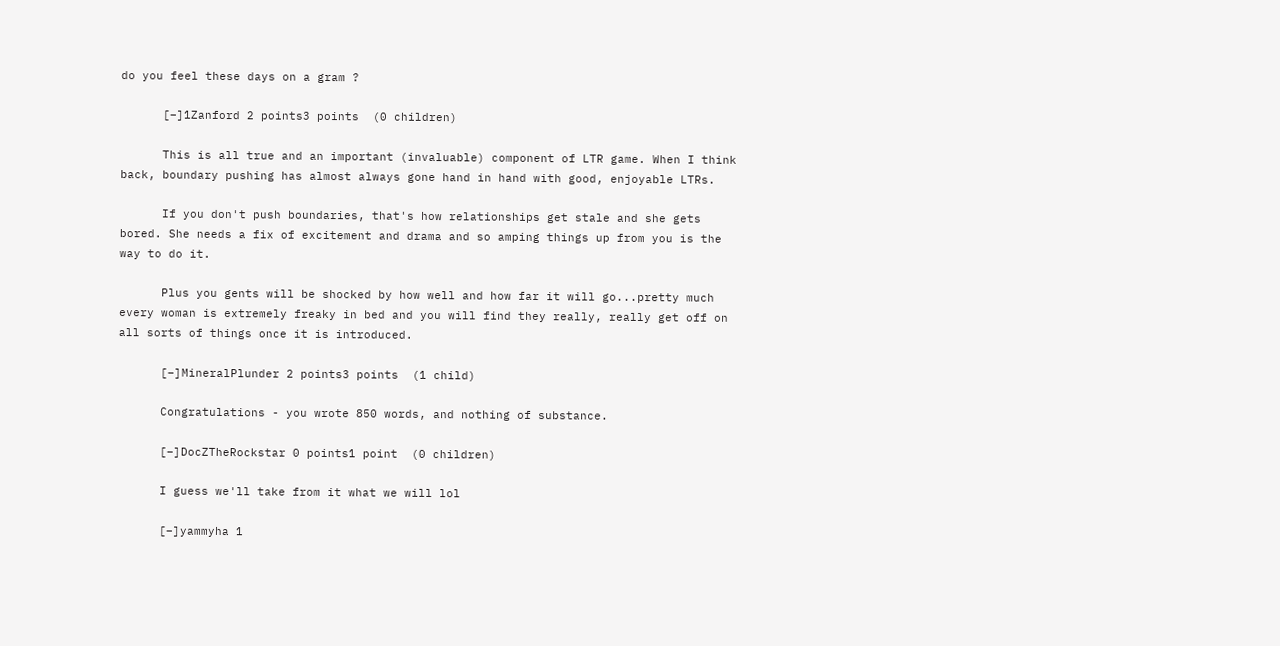do you feel these days on a gram ?

      [–]1Zanford 2 points3 points  (0 children)

      This is all true and an important (invaluable) component of LTR game. When I think back, boundary pushing has almost always gone hand in hand with good, enjoyable LTRs.

      If you don't push boundaries, that's how relationships get stale and she gets bored. She needs a fix of excitement and drama and so amping things up from you is the way to do it.

      Plus you gents will be shocked by how well and how far it will go...pretty much every woman is extremely freaky in bed and you will find they really, really get off on all sorts of things once it is introduced.

      [–]MineralPlunder 2 points3 points  (1 child)

      Congratulations - you wrote 850 words, and nothing of substance.

      [–]DocZTheRockstar 0 points1 point  (0 children)

      I guess we'll take from it what we will lol

      [–]yammyha 1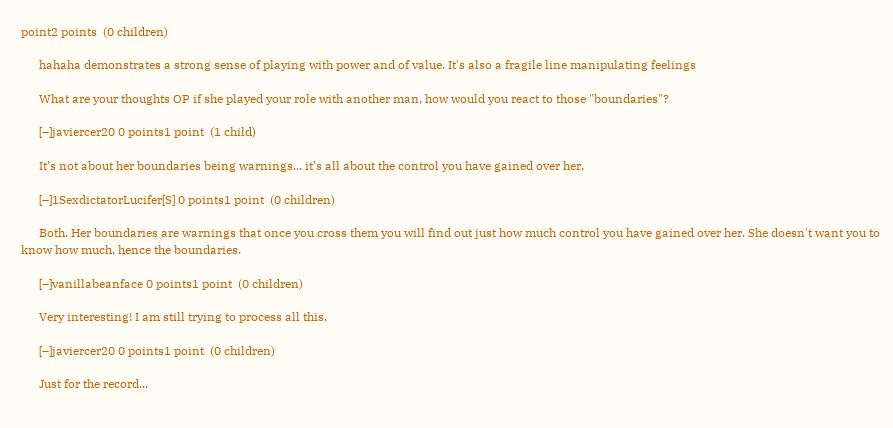point2 points  (0 children)

      hahaha demonstrates a strong sense of playing with power and of value. It's also a fragile line manipulating feelings

      What are your thoughts OP if she played your role with another man, how would you react to those "boundaries"?

      [–]javiercer20 0 points1 point  (1 child)

      It’s not about her boundaries being warnings... it’s all about the control you have gained over her.

      [–]1SexdictatorLucifer[S] 0 points1 point  (0 children)

      Both. Her boundaries are warnings that once you cross them you will find out just how much control you have gained over her. She doesn't want you to know how much, hence the boundaries.

      [–]vanillabeanface 0 points1 point  (0 children)

      Very interesting! I am still trying to process all this.

      [–]javiercer20 0 points1 point  (0 children)

      Just for the record...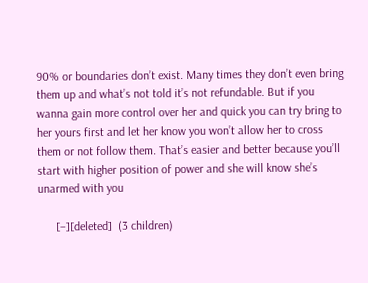90% or boundaries don’t exist. Many times they don’t even bring them up and what’s not told it’s not refundable. But if you wanna gain more control over her and quick you can try bring to her yours first and let her know you won’t allow her to cross them or not follow them. That’s easier and better because you’ll start with higher position of power and she will know she’s unarmed with you

      [–][deleted]  (3 children)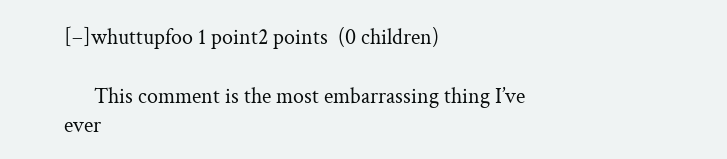[–]whuttupfoo 1 point2 points  (0 children)

      This comment is the most embarrassing thing I’ve ever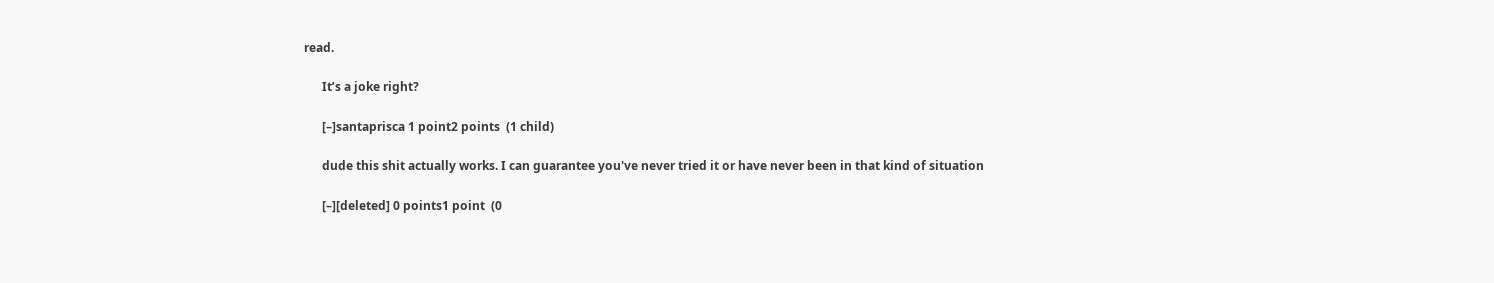read.

      It’s a joke right?

      [–]santaprisca 1 point2 points  (1 child)

      dude this shit actually works. I can guarantee you've never tried it or have never been in that kind of situation

      [–][deleted] 0 points1 point  (0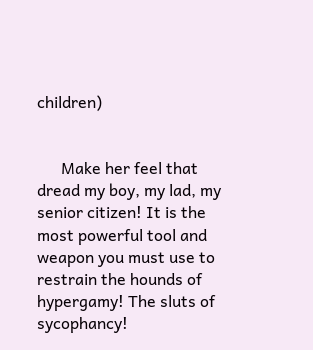children)


      Make her feel that dread my boy, my lad, my senior citizen! It is the most powerful tool and weapon you must use to restrain the hounds of hypergamy! The sluts of sycophancy!